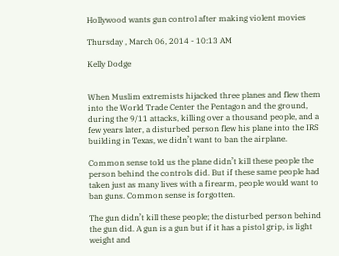Hollywood wants gun control after making violent movies

Thursday , March 06, 2014 - 10:13 AM

Kelly Dodge


When Muslim extremists hijacked three planes and flew them into the World Trade Center the Pentagon and the ground, during the 9/11 attacks, killing over a thousand people, and a few years later, a disturbed person flew his plane into the IRS building in Texas, we didn’t want to ban the airplane.

Common sense told us the plane didn’t kill these people the person behind the controls did. But if these same people had taken just as many lives with a firearm, people would want to ban guns. Common sense is forgotten.

The gun didn’t kill these people; the disturbed person behind the gun did. A gun is a gun but if it has a pistol grip, is light weight and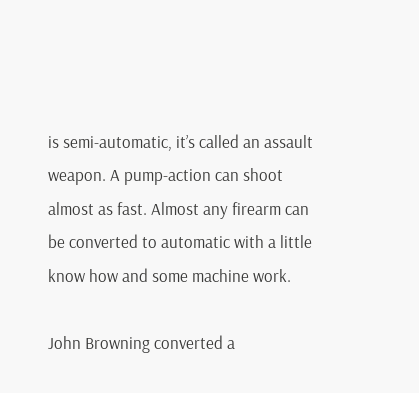is semi-automatic, it’s called an assault weapon. A pump-action can shoot almost as fast. Almost any firearm can be converted to automatic with a little know how and some machine work.

John Browning converted a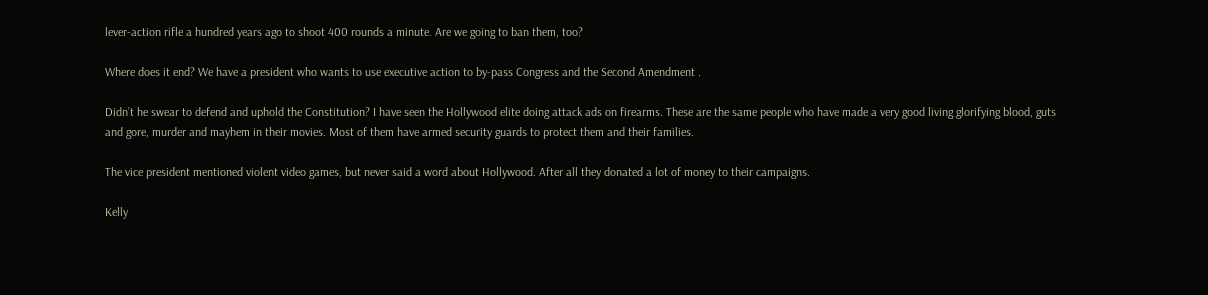lever-action rifle a hundred years ago to shoot 400 rounds a minute. Are we going to ban them, too?

Where does it end? We have a president who wants to use executive action to by-pass Congress and the Second Amendment .

Didn’t he swear to defend and uphold the Constitution? I have seen the Hollywood elite doing attack ads on firearms. These are the same people who have made a very good living glorifying blood, guts and gore, murder and mayhem in their movies. Most of them have armed security guards to protect them and their families.

The vice president mentioned violent video games, but never said a word about Hollywood. After all they donated a lot of money to their campaigns.

Kelly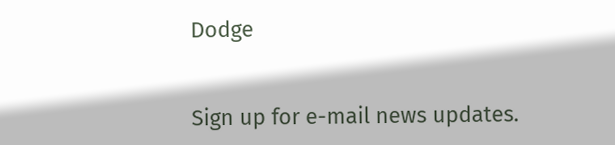Dodge


Sign up for e-mail news updates.